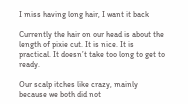I miss having long hair, I want it back

Currently the hair on our head is about the length of pixie cut. It is nice. It is practical. It doesn’t take too long to get to ready.

Our scalp itches like crazy, mainly because we both did not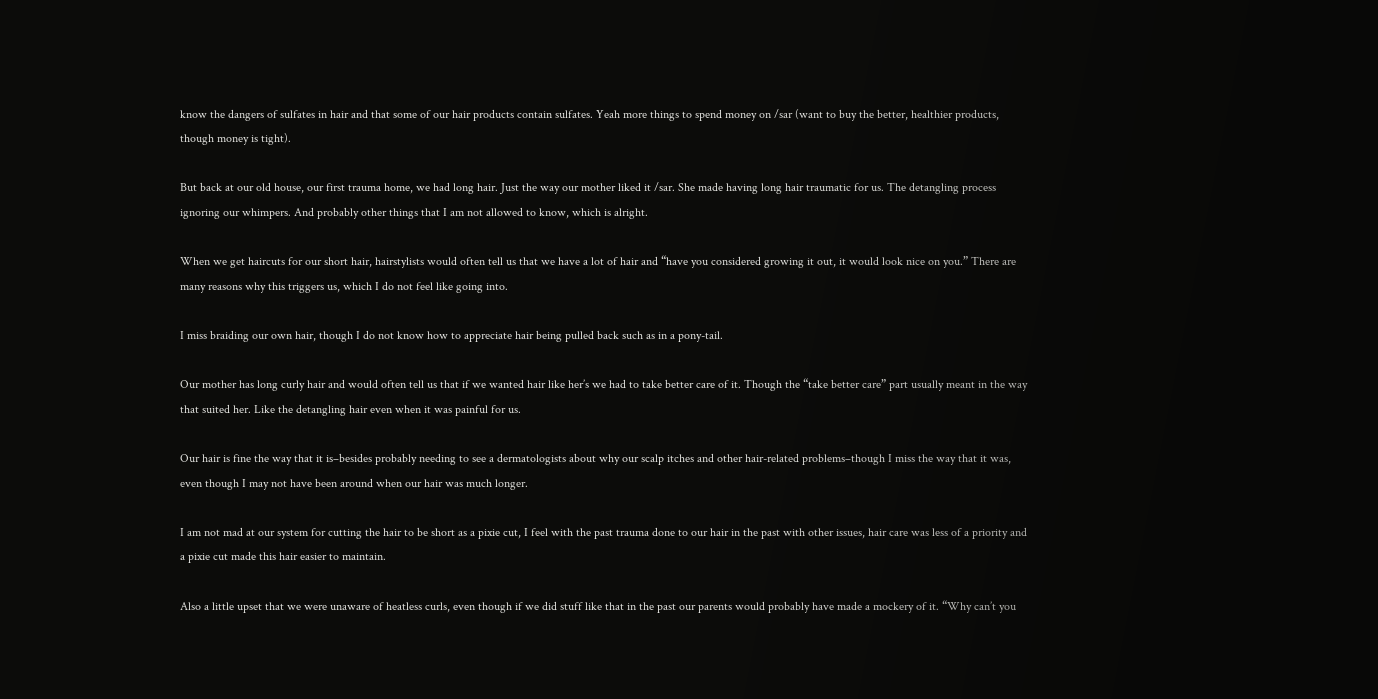know the dangers of sulfates in hair and that some of our hair products contain sulfates. Yeah more things to spend money on /sar (want to buy the better, healthier products, though money is tight).

But back at our old house, our first trauma home, we had long hair. Just the way our mother liked it /sar. She made having long hair traumatic for us. The detangling process ignoring our whimpers. And probably other things that I am not allowed to know, which is alright.

When we get haircuts for our short hair, hairstylists would often tell us that we have a lot of hair and “have you considered growing it out, it would look nice on you.” There are many reasons why this triggers us, which I do not feel like going into.

I miss braiding our own hair, though I do not know how to appreciate hair being pulled back such as in a pony-tail.

Our mother has long curly hair and would often tell us that if we wanted hair like her’s we had to take better care of it. Though the “take better care” part usually meant in the way that suited her. Like the detangling hair even when it was painful for us.

Our hair is fine the way that it is–besides probably needing to see a dermatologists about why our scalp itches and other hair-related problems–though I miss the way that it was, even though I may not have been around when our hair was much longer.

I am not mad at our system for cutting the hair to be short as a pixie cut, I feel with the past trauma done to our hair in the past with other issues, hair care was less of a priority and a pixie cut made this hair easier to maintain.

Also a little upset that we were unaware of heatless curls, even though if we did stuff like that in the past our parents would probably have made a mockery of it. “Why can’t you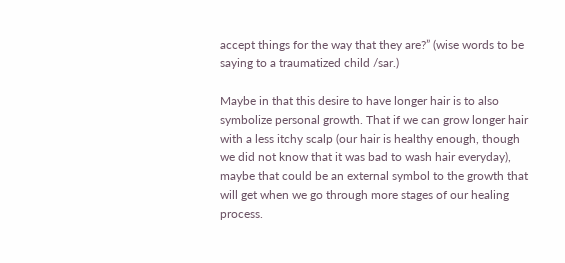accept things for the way that they are?” (wise words to be saying to a traumatized child /sar.)

Maybe in that this desire to have longer hair is to also symbolize personal growth. That if we can grow longer hair with a less itchy scalp (our hair is healthy enough, though we did not know that it was bad to wash hair everyday), maybe that could be an external symbol to the growth that will get when we go through more stages of our healing process.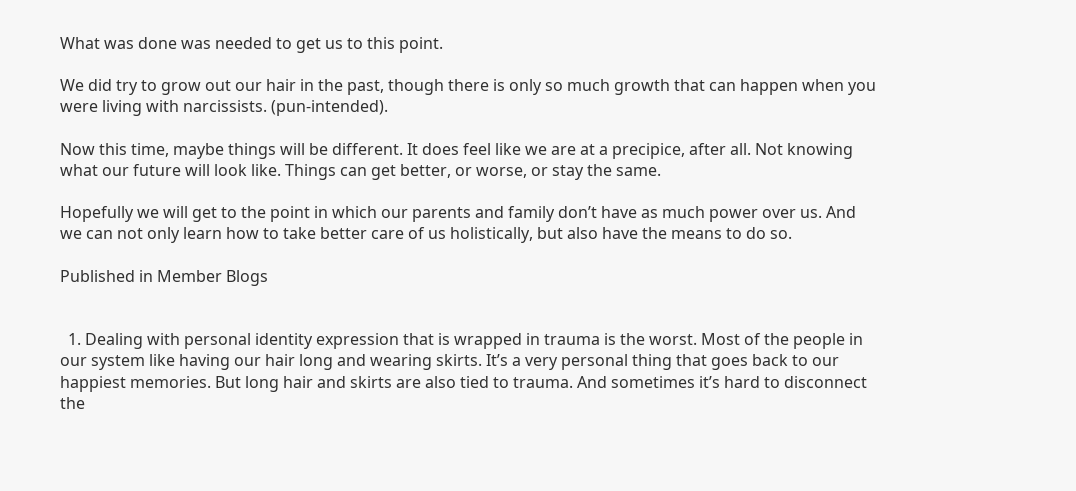What was done was needed to get us to this point.

We did try to grow out our hair in the past, though there is only so much growth that can happen when you were living with narcissists. (pun-intended).

Now this time, maybe things will be different. It does feel like we are at a precipice, after all. Not knowing what our future will look like. Things can get better, or worse, or stay the same.

Hopefully we will get to the point in which our parents and family don’t have as much power over us. And we can not only learn how to take better care of us holistically, but also have the means to do so.

Published in Member Blogs


  1. Dealing with personal identity expression that is wrapped in trauma is the worst. Most of the people in our system like having our hair long and wearing skirts. It’s a very personal thing that goes back to our happiest memories. But long hair and skirts are also tied to trauma. And sometimes it’s hard to disconnect the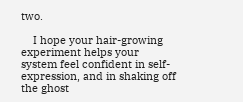two.

    I hope your hair-growing experiment helps your system feel confident in self-expression, and in shaking off the ghost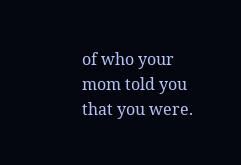of who your mom told you that you were.